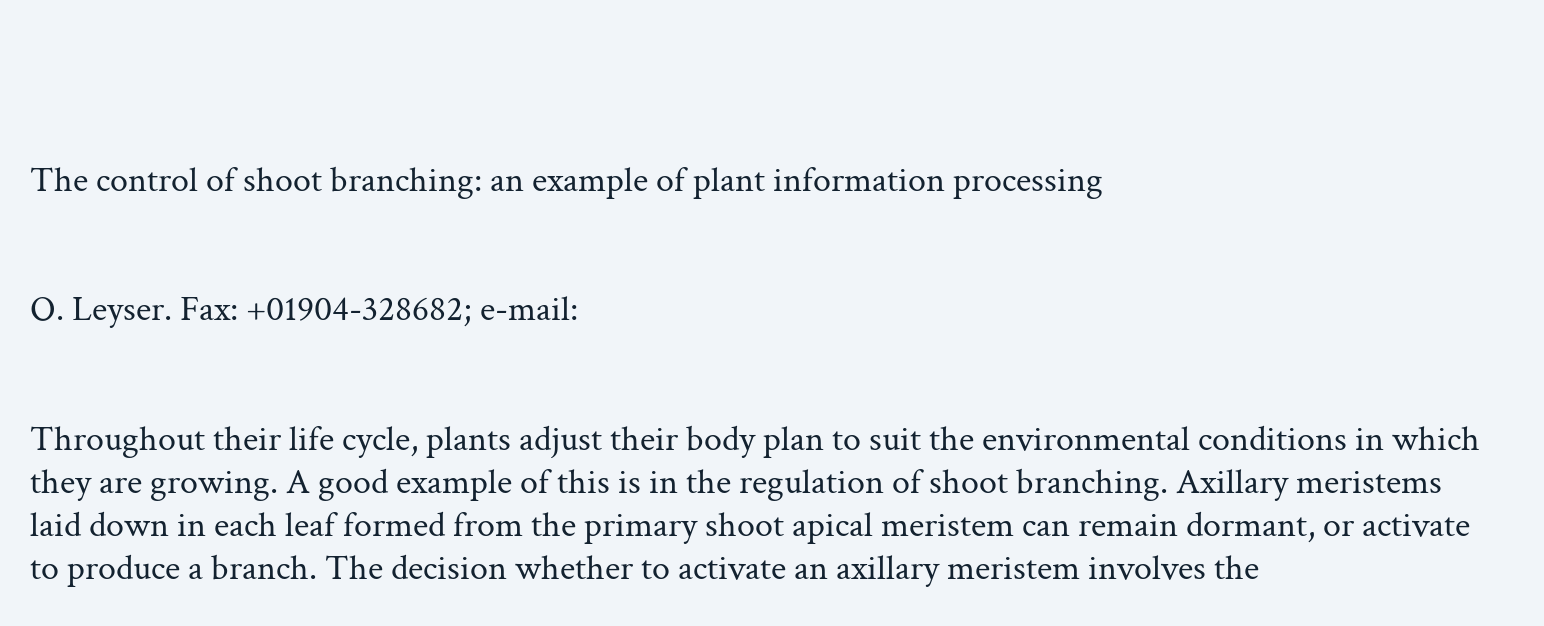The control of shoot branching: an example of plant information processing


O. Leyser. Fax: +01904-328682; e-mail:


Throughout their life cycle, plants adjust their body plan to suit the environmental conditions in which they are growing. A good example of this is in the regulation of shoot branching. Axillary meristems laid down in each leaf formed from the primary shoot apical meristem can remain dormant, or activate to produce a branch. The decision whether to activate an axillary meristem involves the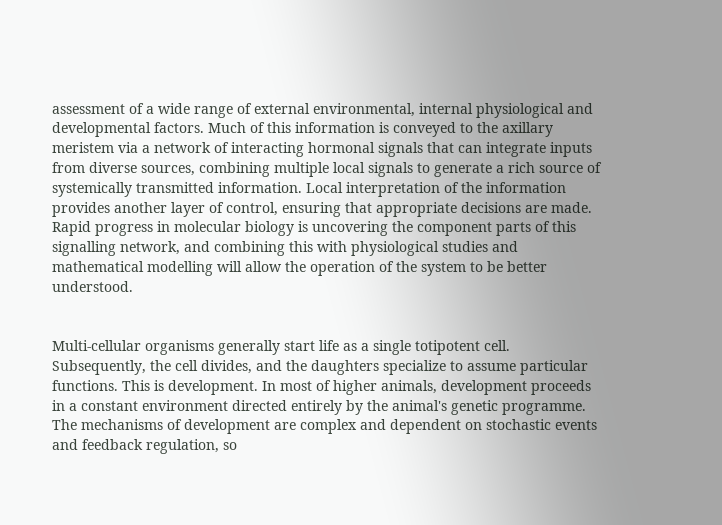assessment of a wide range of external environmental, internal physiological and developmental factors. Much of this information is conveyed to the axillary meristem via a network of interacting hormonal signals that can integrate inputs from diverse sources, combining multiple local signals to generate a rich source of systemically transmitted information. Local interpretation of the information provides another layer of control, ensuring that appropriate decisions are made. Rapid progress in molecular biology is uncovering the component parts of this signalling network, and combining this with physiological studies and mathematical modelling will allow the operation of the system to be better understood.


Multi-cellular organisms generally start life as a single totipotent cell. Subsequently, the cell divides, and the daughters specialize to assume particular functions. This is development. In most of higher animals, development proceeds in a constant environment directed entirely by the animal's genetic programme. The mechanisms of development are complex and dependent on stochastic events and feedback regulation, so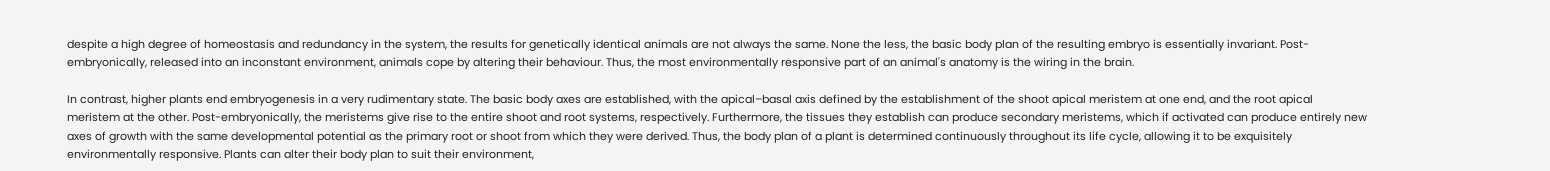despite a high degree of homeostasis and redundancy in the system, the results for genetically identical animals are not always the same. None the less, the basic body plan of the resulting embryo is essentially invariant. Post-embryonically, released into an inconstant environment, animals cope by altering their behaviour. Thus, the most environmentally responsive part of an animal's anatomy is the wiring in the brain.

In contrast, higher plants end embryogenesis in a very rudimentary state. The basic body axes are established, with the apical–basal axis defined by the establishment of the shoot apical meristem at one end, and the root apical meristem at the other. Post-embryonically, the meristems give rise to the entire shoot and root systems, respectively. Furthermore, the tissues they establish can produce secondary meristems, which if activated can produce entirely new axes of growth with the same developmental potential as the primary root or shoot from which they were derived. Thus, the body plan of a plant is determined continuously throughout its life cycle, allowing it to be exquisitely environmentally responsive. Plants can alter their body plan to suit their environment,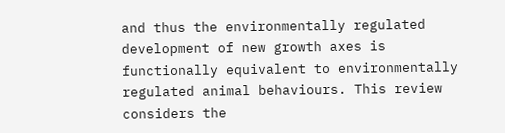and thus the environmentally regulated development of new growth axes is functionally equivalent to environmentally regulated animal behaviours. This review considers the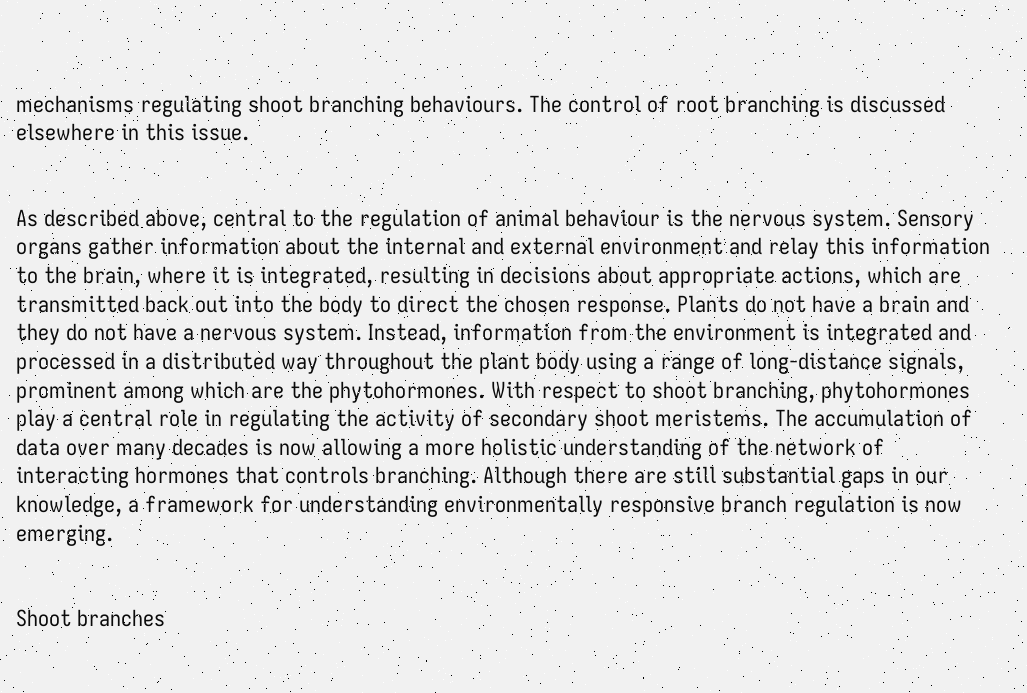mechanisms regulating shoot branching behaviours. The control of root branching is discussed elsewhere in this issue.


As described above, central to the regulation of animal behaviour is the nervous system. Sensory organs gather information about the internal and external environment and relay this information to the brain, where it is integrated, resulting in decisions about appropriate actions, which are transmitted back out into the body to direct the chosen response. Plants do not have a brain and they do not have a nervous system. Instead, information from the environment is integrated and processed in a distributed way throughout the plant body using a range of long-distance signals, prominent among which are the phytohormones. With respect to shoot branching, phytohormones play a central role in regulating the activity of secondary shoot meristems. The accumulation of data over many decades is now allowing a more holistic understanding of the network of interacting hormones that controls branching. Although there are still substantial gaps in our knowledge, a framework for understanding environmentally responsive branch regulation is now emerging.


Shoot branches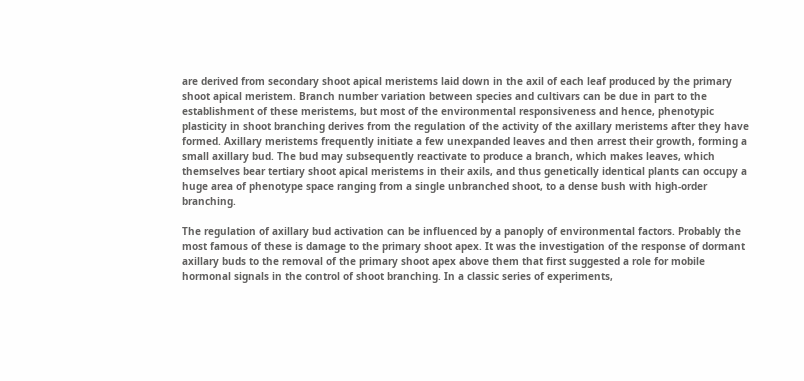are derived from secondary shoot apical meristems laid down in the axil of each leaf produced by the primary shoot apical meristem. Branch number variation between species and cultivars can be due in part to the establishment of these meristems, but most of the environmental responsiveness and hence, phenotypic plasticity in shoot branching derives from the regulation of the activity of the axillary meristems after they have formed. Axillary meristems frequently initiate a few unexpanded leaves and then arrest their growth, forming a small axillary bud. The bud may subsequently reactivate to produce a branch, which makes leaves, which themselves bear tertiary shoot apical meristems in their axils, and thus genetically identical plants can occupy a huge area of phenotype space ranging from a single unbranched shoot, to a dense bush with high-order branching.

The regulation of axillary bud activation can be influenced by a panoply of environmental factors. Probably the most famous of these is damage to the primary shoot apex. It was the investigation of the response of dormant axillary buds to the removal of the primary shoot apex above them that first suggested a role for mobile hormonal signals in the control of shoot branching. In a classic series of experiments,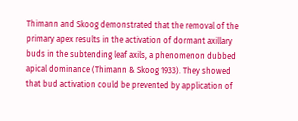Thimann and Skoog demonstrated that the removal of the primary apex results in the activation of dormant axillary buds in the subtending leaf axils, a phenomenon dubbed apical dominance (Thimann & Skoog 1933). They showed that bud activation could be prevented by application of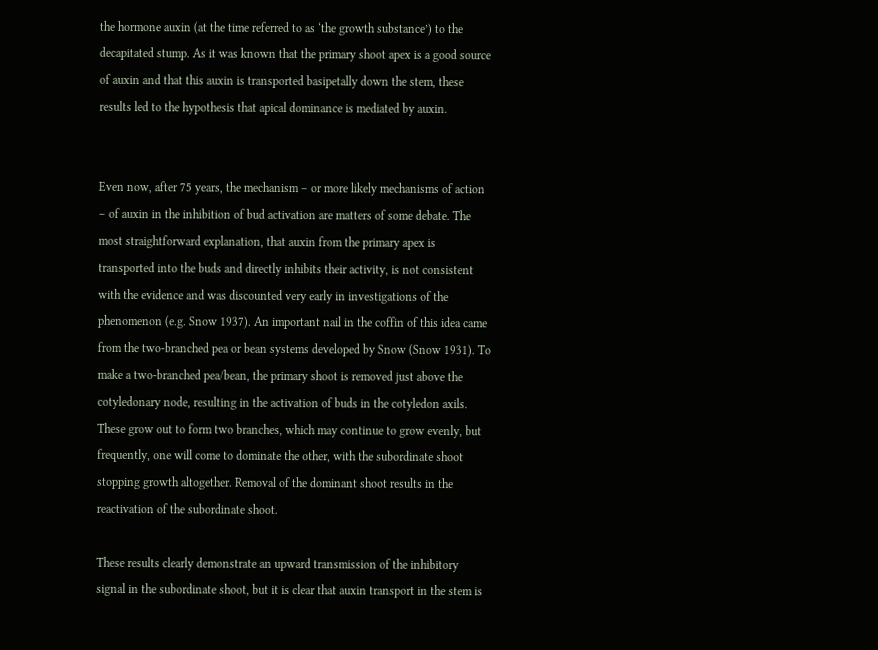the hormone auxin (at the time referred to as ‘the growth substance’) to the decapitated stump. As it was known that the primary shoot apex is a good source of auxin and that this auxin is transported basipetally down the stem, these results led to the hypothesis that apical dominance is mediated by auxin.


Even now, after 75 years, the mechanism – or more likely mechanisms of action – of auxin in the inhibition of bud activation are matters of some debate. The most straightforward explanation, that auxin from the primary apex is transported into the buds and directly inhibits their activity, is not consistent with the evidence and was discounted very early in investigations of the phenomenon (e.g. Snow 1937). An important nail in the coffin of this idea came from the two-branched pea or bean systems developed by Snow (Snow 1931). To make a two-branched pea/bean, the primary shoot is removed just above the cotyledonary node, resulting in the activation of buds in the cotyledon axils. These grow out to form two branches, which may continue to grow evenly, but frequently, one will come to dominate the other, with the subordinate shoot stopping growth altogether. Removal of the dominant shoot results in the reactivation of the subordinate shoot.

These results clearly demonstrate an upward transmission of the inhibitory signal in the subordinate shoot, but it is clear that auxin transport in the stem is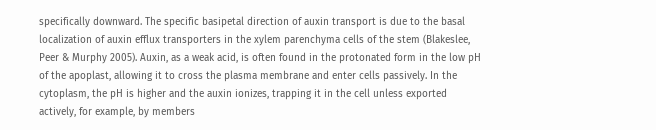specifically downward. The specific basipetal direction of auxin transport is due to the basal localization of auxin efflux transporters in the xylem parenchyma cells of the stem (Blakeslee, Peer & Murphy 2005). Auxin, as a weak acid, is often found in the protonated form in the low pH of the apoplast, allowing it to cross the plasma membrane and enter cells passively. In the cytoplasm, the pH is higher and the auxin ionizes, trapping it in the cell unless exported actively, for example, by members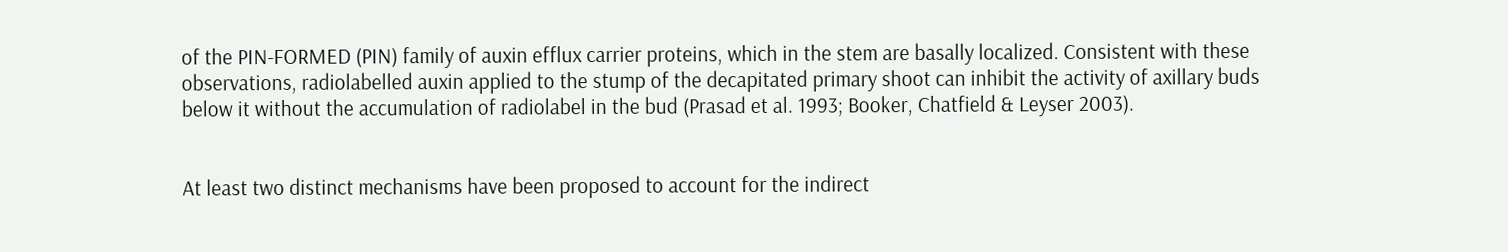of the PIN-FORMED (PIN) family of auxin efflux carrier proteins, which in the stem are basally localized. Consistent with these observations, radiolabelled auxin applied to the stump of the decapitated primary shoot can inhibit the activity of axillary buds below it without the accumulation of radiolabel in the bud (Prasad et al. 1993; Booker, Chatfield & Leyser 2003).


At least two distinct mechanisms have been proposed to account for the indirect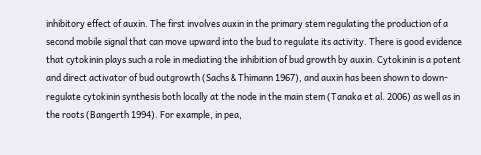inhibitory effect of auxin. The first involves auxin in the primary stem regulating the production of a second mobile signal that can move upward into the bud to regulate its activity. There is good evidence that cytokinin plays such a role in mediating the inhibition of bud growth by auxin. Cytokinin is a potent and direct activator of bud outgrowth (Sachs & Thimann 1967), and auxin has been shown to down-regulate cytokinin synthesis both locally at the node in the main stem (Tanaka et al. 2006) as well as in the roots (Bangerth 1994). For example, in pea,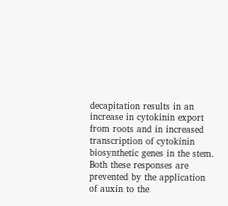decapitation results in an increase in cytokinin export from roots and in increased transcription of cytokinin biosynthetic genes in the stem. Both these responses are prevented by the application of auxin to the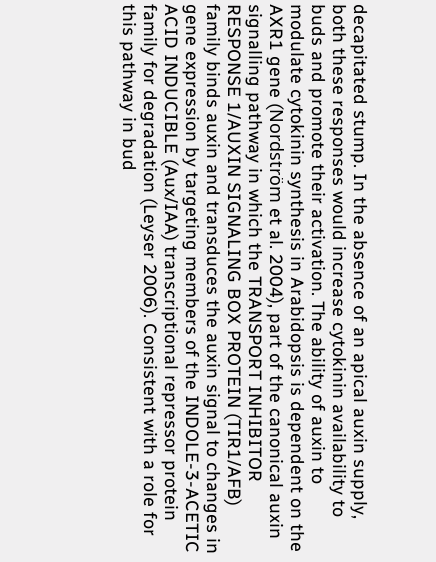decapitated stump. In the absence of an apical auxin supply, both these responses would increase cytokinin availability to buds and promote their activation. The ability of auxin to modulate cytokinin synthesis in Arabidopsis is dependent on the AXR1 gene (Nordström et al. 2004), part of the canonical auxin signalling pathway in which the TRANSPORT INHIBITOR RESPONSE 1/AUXIN SIGNALING BOX PROTEIN (TIR1/AFB) family binds auxin and transduces the auxin signal to changes in gene expression by targeting members of the INDOLE-3-ACETIC ACID INDUCIBLE (Aux/IAA) transcriptional repressor protein family for degradation (Leyser 2006). Consistent with a role for this pathway in bud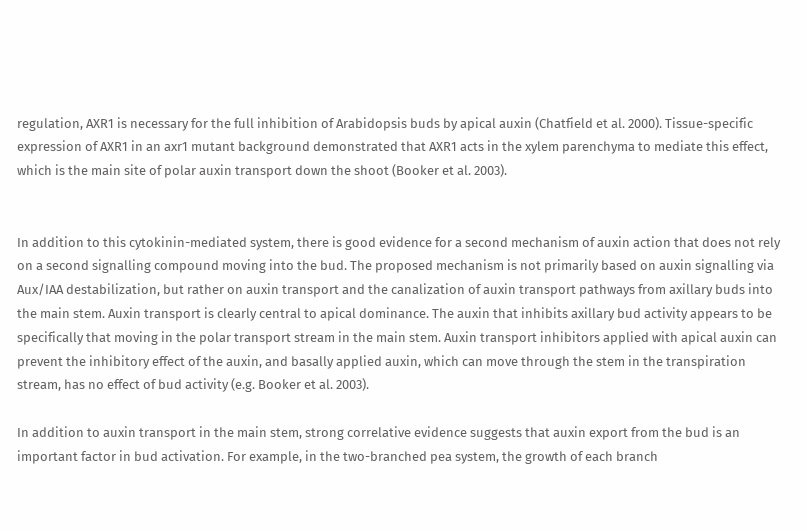regulation, AXR1 is necessary for the full inhibition of Arabidopsis buds by apical auxin (Chatfield et al. 2000). Tissue-specific expression of AXR1 in an axr1 mutant background demonstrated that AXR1 acts in the xylem parenchyma to mediate this effect, which is the main site of polar auxin transport down the shoot (Booker et al. 2003).


In addition to this cytokinin-mediated system, there is good evidence for a second mechanism of auxin action that does not rely on a second signalling compound moving into the bud. The proposed mechanism is not primarily based on auxin signalling via Aux/IAA destabilization, but rather on auxin transport and the canalization of auxin transport pathways from axillary buds into the main stem. Auxin transport is clearly central to apical dominance. The auxin that inhibits axillary bud activity appears to be specifically that moving in the polar transport stream in the main stem. Auxin transport inhibitors applied with apical auxin can prevent the inhibitory effect of the auxin, and basally applied auxin, which can move through the stem in the transpiration stream, has no effect of bud activity (e.g. Booker et al. 2003).

In addition to auxin transport in the main stem, strong correlative evidence suggests that auxin export from the bud is an important factor in bud activation. For example, in the two-branched pea system, the growth of each branch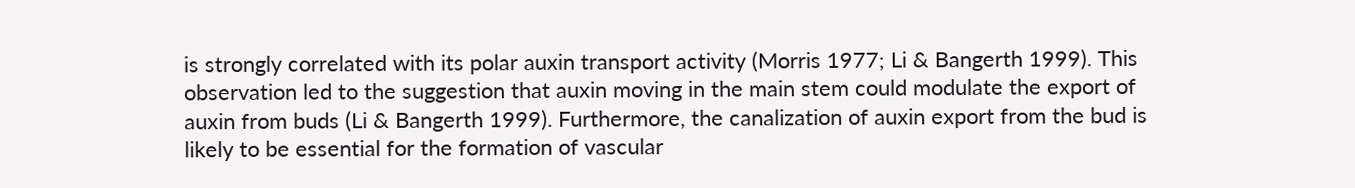is strongly correlated with its polar auxin transport activity (Morris 1977; Li & Bangerth 1999). This observation led to the suggestion that auxin moving in the main stem could modulate the export of auxin from buds (Li & Bangerth 1999). Furthermore, the canalization of auxin export from the bud is likely to be essential for the formation of vascular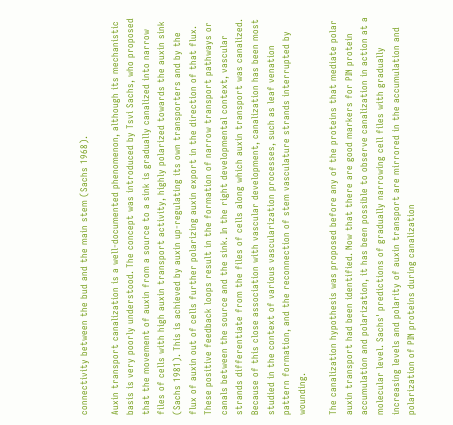connectivity between the bud and the main stem (Sachs 1968).

Auxin transport canalization is a well-documented phenomenon, although its mechanistic basis is very poorly understood. The concept was introduced by Tsvi Sachs, who proposed that the movement of auxin from a source to a sink is gradually canalized into narrow files of cells with high auxin transport activity, highly polarized towards the auxin sink (Sachs 1981). This is achieved by auxin up-regulating its own transporters and by the flux of auxin out of cells further polarizing auxin export in the direction of that flux. These positive feedback loops result in the formation of narrow transport pathways or canals between the source and the sink. In the right developmental context, vascular strands differentiate from the files of cells along which auxin transport was canalized. Because of this close association with vascular development, canalization has been most studied in the context of various vascularization processes, such as leaf venation pattern formation, and the reconnection of stem vasculature strands interrupted by wounding.

The canalization hypothesis was proposed before any of the proteins that mediate polar auxin transport had been identified. Now that there are good markers for PIN protein accumulation and polarization, it has been possible to observe canalization in action at a molecular level. Sachs' predictions of gradually narrowing cell files with gradually increasing levels and polarity of auxin transport are mirrored in the accumulation and polarization of PIN proteins during canalization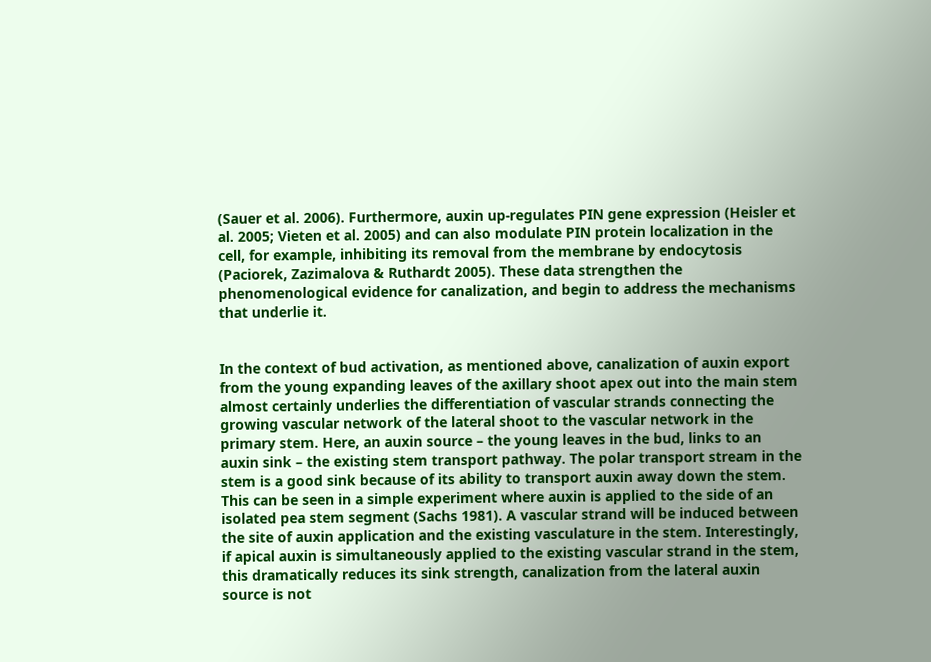(Sauer et al. 2006). Furthermore, auxin up-regulates PIN gene expression (Heisler et al. 2005; Vieten et al. 2005) and can also modulate PIN protein localization in the cell, for example, inhibiting its removal from the membrane by endocytosis (Paciorek, Zazimalova & Ruthardt 2005). These data strengthen the phenomenological evidence for canalization, and begin to address the mechanisms that underlie it.


In the context of bud activation, as mentioned above, canalization of auxin export from the young expanding leaves of the axillary shoot apex out into the main stem almost certainly underlies the differentiation of vascular strands connecting the growing vascular network of the lateral shoot to the vascular network in the primary stem. Here, an auxin source – the young leaves in the bud, links to an auxin sink – the existing stem transport pathway. The polar transport stream in the stem is a good sink because of its ability to transport auxin away down the stem. This can be seen in a simple experiment where auxin is applied to the side of an isolated pea stem segment (Sachs 1981). A vascular strand will be induced between the site of auxin application and the existing vasculature in the stem. Interestingly, if apical auxin is simultaneously applied to the existing vascular strand in the stem, this dramatically reduces its sink strength, canalization from the lateral auxin source is not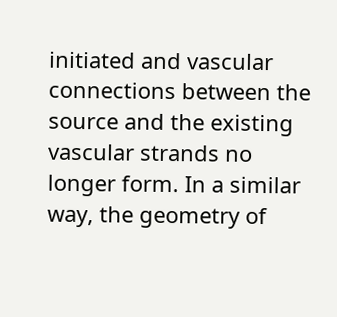initiated and vascular connections between the source and the existing vascular strands no longer form. In a similar way, the geometry of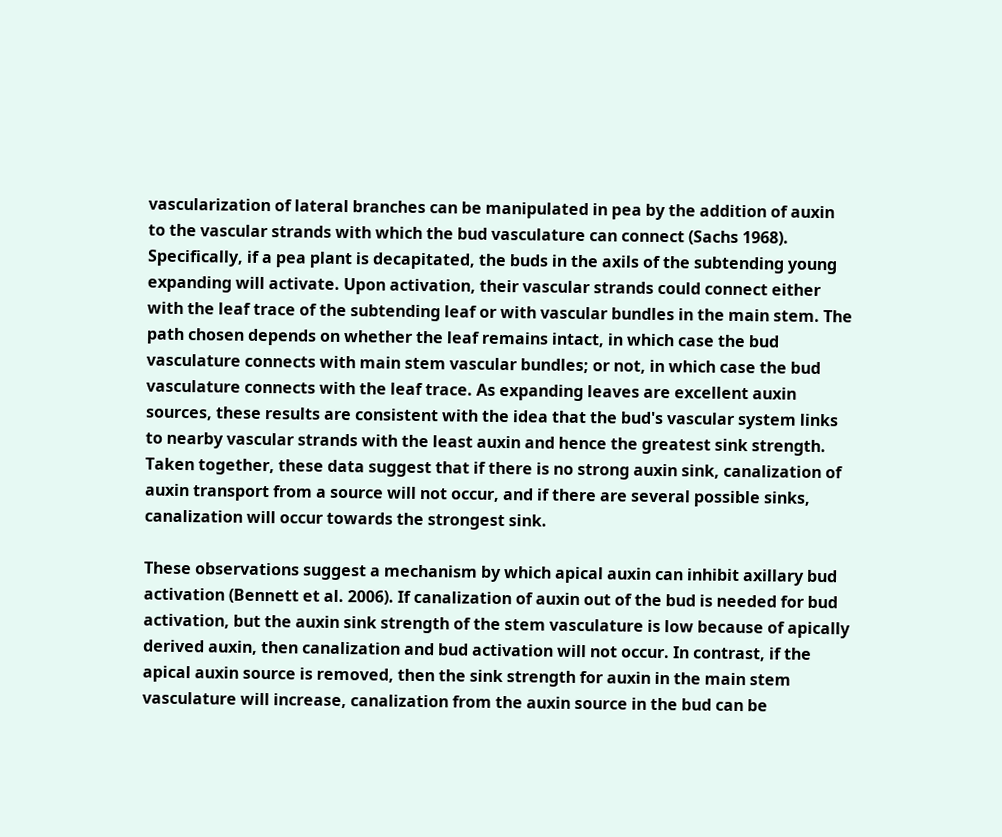vascularization of lateral branches can be manipulated in pea by the addition of auxin to the vascular strands with which the bud vasculature can connect (Sachs 1968). Specifically, if a pea plant is decapitated, the buds in the axils of the subtending young expanding will activate. Upon activation, their vascular strands could connect either with the leaf trace of the subtending leaf or with vascular bundles in the main stem. The path chosen depends on whether the leaf remains intact, in which case the bud vasculature connects with main stem vascular bundles; or not, in which case the bud vasculature connects with the leaf trace. As expanding leaves are excellent auxin sources, these results are consistent with the idea that the bud's vascular system links to nearby vascular strands with the least auxin and hence the greatest sink strength. Taken together, these data suggest that if there is no strong auxin sink, canalization of auxin transport from a source will not occur, and if there are several possible sinks, canalization will occur towards the strongest sink.

These observations suggest a mechanism by which apical auxin can inhibit axillary bud activation (Bennett et al. 2006). If canalization of auxin out of the bud is needed for bud activation, but the auxin sink strength of the stem vasculature is low because of apically derived auxin, then canalization and bud activation will not occur. In contrast, if the apical auxin source is removed, then the sink strength for auxin in the main stem vasculature will increase, canalization from the auxin source in the bud can be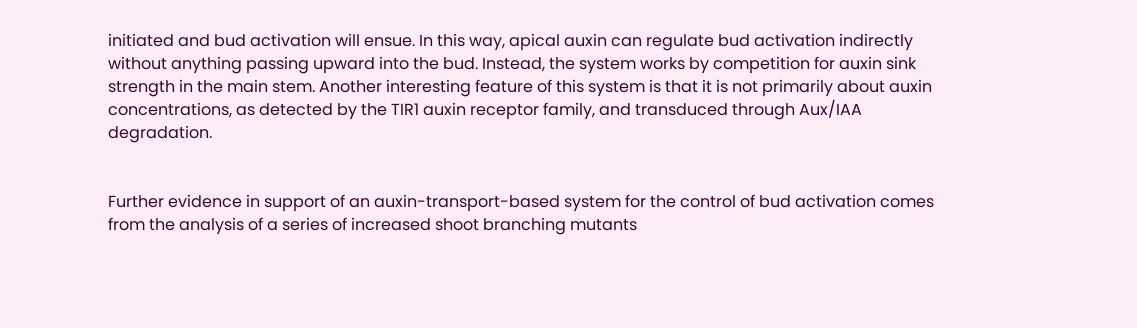initiated and bud activation will ensue. In this way, apical auxin can regulate bud activation indirectly without anything passing upward into the bud. Instead, the system works by competition for auxin sink strength in the main stem. Another interesting feature of this system is that it is not primarily about auxin concentrations, as detected by the TIR1 auxin receptor family, and transduced through Aux/IAA degradation.


Further evidence in support of an auxin-transport-based system for the control of bud activation comes from the analysis of a series of increased shoot branching mutants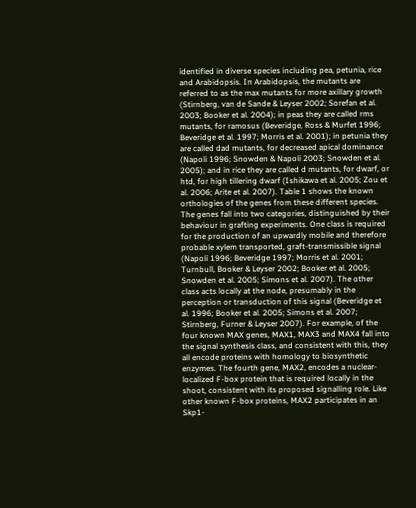identified in diverse species including pea, petunia, rice and Arabidopsis. In Arabidopsis, the mutants are referred to as the max mutants for more axillary growth (Stirnberg, van de Sande & Leyser 2002; Sorefan et al. 2003; Booker et al. 2004); in peas they are called rms mutants, for ramosus (Beveridge, Ross & Murfet 1996; Beveridge et al. 1997; Morris et al. 2001); in petunia they are called dad mutants, for decreased apical dominance (Napoli 1996; Snowden & Napoli 2003; Snowden et al. 2005); and in rice they are called d mutants, for dwarf, or htd, for high tillering dwarf (Ishikawa et al. 2005; Zou et al. 2006; Arite et al. 2007). Table 1 shows the known orthologies of the genes from these different species. The genes fall into two categories, distinguished by their behaviour in grafting experiments. One class is required for the production of an upwardly mobile and therefore probable xylem transported, graft-transmissible signal (Napoli 1996; Beveridge 1997; Morris et al. 2001; Turnbull, Booker & Leyser 2002; Booker et al. 2005; Snowden et al. 2005; Simons et al. 2007). The other class acts locally at the node, presumably in the perception or transduction of this signal (Beveridge et al. 1996; Booker et al. 2005; Simons et al. 2007; Stirnberg, Furner & Leyser 2007). For example, of the four known MAX genes, MAX1, MAX3 and MAX4 fall into the signal synthesis class, and consistent with this, they all encode proteins with homology to biosynthetic enzymes. The fourth gene, MAX2, encodes a nuclear-localized F-box protein that is required locally in the shoot, consistent with its proposed signalling role. Like other known F-box proteins, MAX2 participates in an Skp1-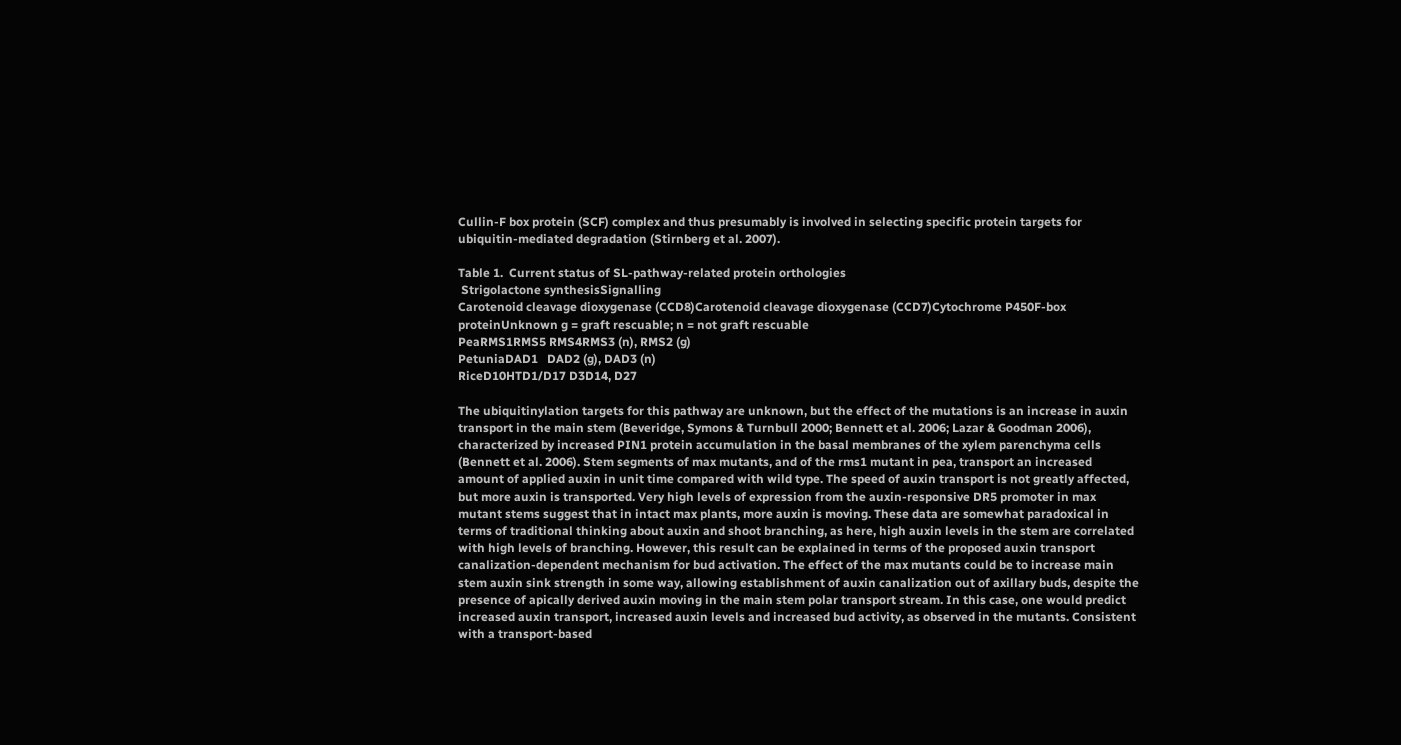Cullin-F box protein (SCF) complex and thus presumably is involved in selecting specific protein targets for ubiquitin-mediated degradation (Stirnberg et al. 2007).

Table 1.  Current status of SL-pathway-related protein orthologies
 Strigolactone synthesisSignalling
Carotenoid cleavage dioxygenase (CCD8)Carotenoid cleavage dioxygenase (CCD7)Cytochrome P450F-box proteinUnknown g = graft rescuable; n = not graft rescuable
PeaRMS1RMS5 RMS4RMS3 (n), RMS2 (g)
PetuniaDAD1   DAD2 (g), DAD3 (n)
RiceD10HTD1/D17 D3D14, D27

The ubiquitinylation targets for this pathway are unknown, but the effect of the mutations is an increase in auxin transport in the main stem (Beveridge, Symons & Turnbull 2000; Bennett et al. 2006; Lazar & Goodman 2006), characterized by increased PIN1 protein accumulation in the basal membranes of the xylem parenchyma cells (Bennett et al. 2006). Stem segments of max mutants, and of the rms1 mutant in pea, transport an increased amount of applied auxin in unit time compared with wild type. The speed of auxin transport is not greatly affected, but more auxin is transported. Very high levels of expression from the auxin-responsive DR5 promoter in max mutant stems suggest that in intact max plants, more auxin is moving. These data are somewhat paradoxical in terms of traditional thinking about auxin and shoot branching, as here, high auxin levels in the stem are correlated with high levels of branching. However, this result can be explained in terms of the proposed auxin transport canalization-dependent mechanism for bud activation. The effect of the max mutants could be to increase main stem auxin sink strength in some way, allowing establishment of auxin canalization out of axillary buds, despite the presence of apically derived auxin moving in the main stem polar transport stream. In this case, one would predict increased auxin transport, increased auxin levels and increased bud activity, as observed in the mutants. Consistent with a transport-based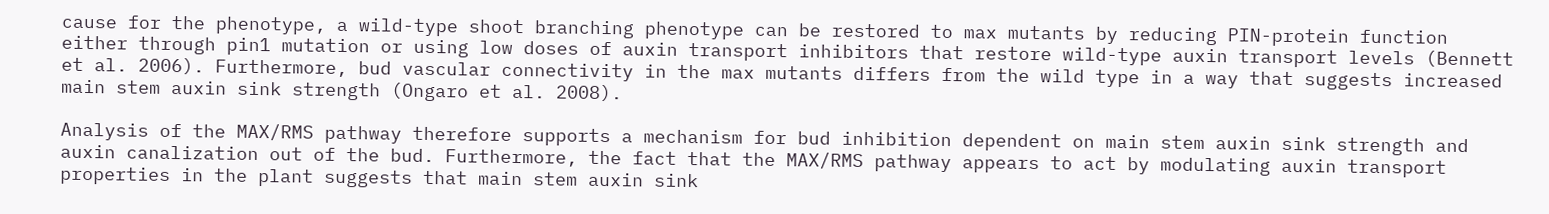cause for the phenotype, a wild-type shoot branching phenotype can be restored to max mutants by reducing PIN-protein function either through pin1 mutation or using low doses of auxin transport inhibitors that restore wild-type auxin transport levels (Bennett et al. 2006). Furthermore, bud vascular connectivity in the max mutants differs from the wild type in a way that suggests increased main stem auxin sink strength (Ongaro et al. 2008).

Analysis of the MAX/RMS pathway therefore supports a mechanism for bud inhibition dependent on main stem auxin sink strength and auxin canalization out of the bud. Furthermore, the fact that the MAX/RMS pathway appears to act by modulating auxin transport properties in the plant suggests that main stem auxin sink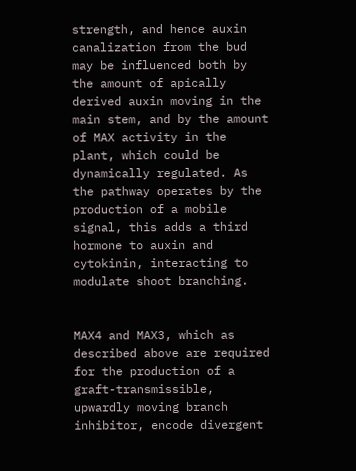strength, and hence auxin canalization from the bud may be influenced both by the amount of apically derived auxin moving in the main stem, and by the amount of MAX activity in the plant, which could be dynamically regulated. As the pathway operates by the production of a mobile signal, this adds a third hormone to auxin and cytokinin, interacting to modulate shoot branching.


MAX4 and MAX3, which as described above are required for the production of a graft-transmissible, upwardly moving branch inhibitor, encode divergent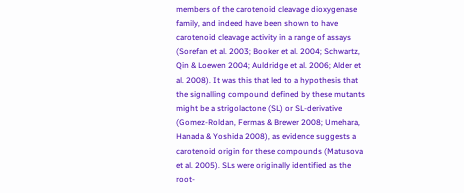members of the carotenoid cleavage dioxygenase family, and indeed have been shown to have carotenoid cleavage activity in a range of assays (Sorefan et al. 2003; Booker et al. 2004; Schwartz, Qin & Loewen 2004; Auldridge et al. 2006; Alder et al. 2008). It was this that led to a hypothesis that the signalling compound defined by these mutants might be a strigolactone (SL) or SL-derivative (Gomez-Roldan, Fermas & Brewer 2008; Umehara, Hanada & Yoshida 2008), as evidence suggests a carotenoid origin for these compounds (Matusova et al. 2005). SLs were originally identified as the root-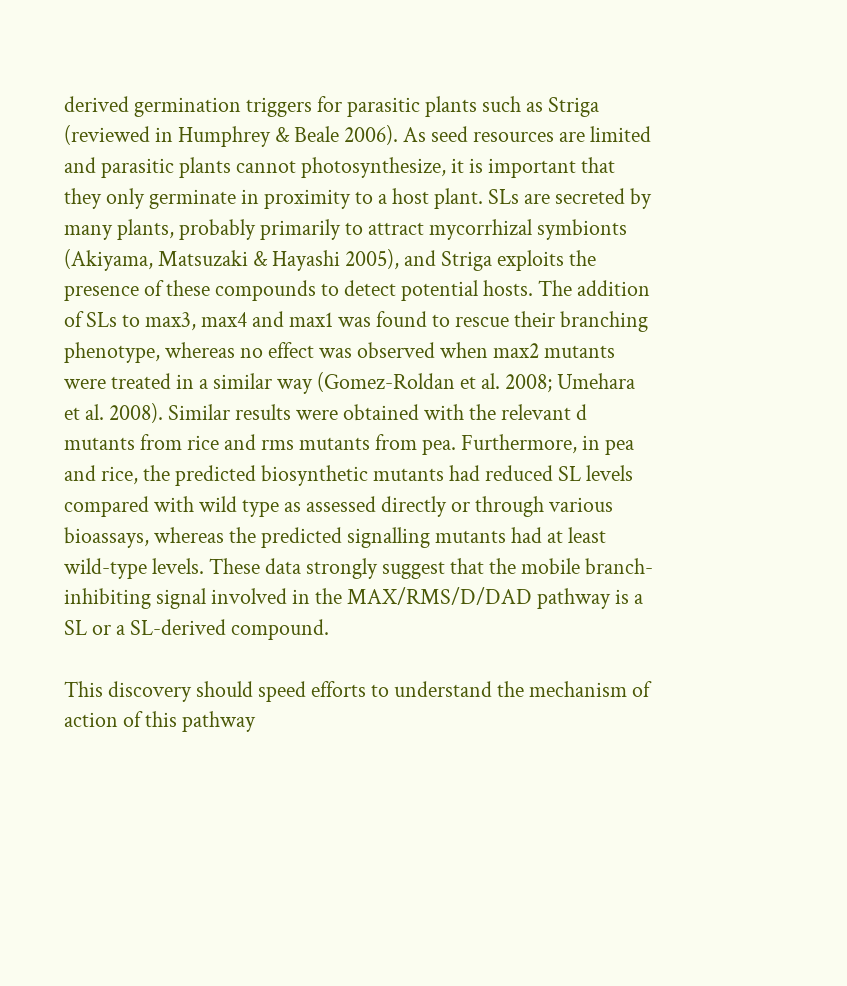derived germination triggers for parasitic plants such as Striga (reviewed in Humphrey & Beale 2006). As seed resources are limited and parasitic plants cannot photosynthesize, it is important that they only germinate in proximity to a host plant. SLs are secreted by many plants, probably primarily to attract mycorrhizal symbionts (Akiyama, Matsuzaki & Hayashi 2005), and Striga exploits the presence of these compounds to detect potential hosts. The addition of SLs to max3, max4 and max1 was found to rescue their branching phenotype, whereas no effect was observed when max2 mutants were treated in a similar way (Gomez-Roldan et al. 2008; Umehara et al. 2008). Similar results were obtained with the relevant d mutants from rice and rms mutants from pea. Furthermore, in pea and rice, the predicted biosynthetic mutants had reduced SL levels compared with wild type as assessed directly or through various bioassays, whereas the predicted signalling mutants had at least wild-type levels. These data strongly suggest that the mobile branch-inhibiting signal involved in the MAX/RMS/D/DAD pathway is a SL or a SL-derived compound.

This discovery should speed efforts to understand the mechanism of action of this pathway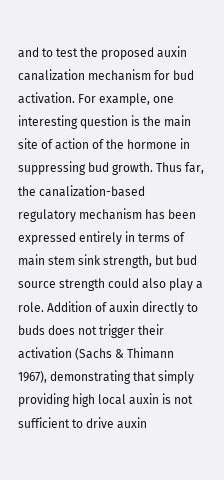and to test the proposed auxin canalization mechanism for bud activation. For example, one interesting question is the main site of action of the hormone in suppressing bud growth. Thus far, the canalization-based regulatory mechanism has been expressed entirely in terms of main stem sink strength, but bud source strength could also play a role. Addition of auxin directly to buds does not trigger their activation (Sachs & Thimann 1967), demonstrating that simply providing high local auxin is not sufficient to drive auxin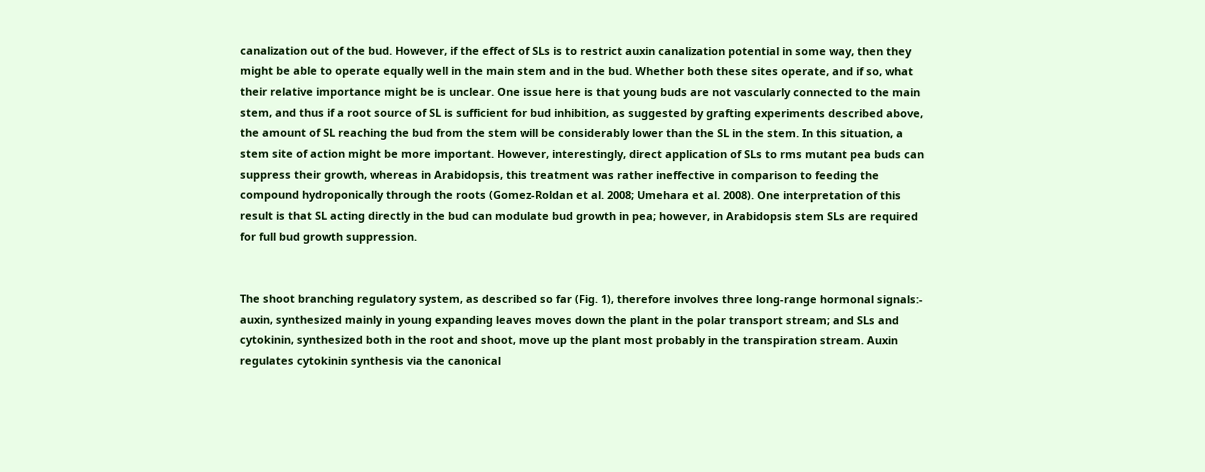canalization out of the bud. However, if the effect of SLs is to restrict auxin canalization potential in some way, then they might be able to operate equally well in the main stem and in the bud. Whether both these sites operate, and if so, what their relative importance might be is unclear. One issue here is that young buds are not vascularly connected to the main stem, and thus if a root source of SL is sufficient for bud inhibition, as suggested by grafting experiments described above, the amount of SL reaching the bud from the stem will be considerably lower than the SL in the stem. In this situation, a stem site of action might be more important. However, interestingly, direct application of SLs to rms mutant pea buds can suppress their growth, whereas in Arabidopsis, this treatment was rather ineffective in comparison to feeding the compound hydroponically through the roots (Gomez-Roldan et al. 2008; Umehara et al. 2008). One interpretation of this result is that SL acting directly in the bud can modulate bud growth in pea; however, in Arabidopsis stem SLs are required for full bud growth suppression.


The shoot branching regulatory system, as described so far (Fig. 1), therefore involves three long-range hormonal signals:- auxin, synthesized mainly in young expanding leaves moves down the plant in the polar transport stream; and SLs and cytokinin, synthesized both in the root and shoot, move up the plant most probably in the transpiration stream. Auxin regulates cytokinin synthesis via the canonical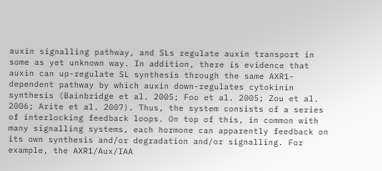auxin signalling pathway, and SLs regulate auxin transport in some as yet unknown way. In addition, there is evidence that auxin can up-regulate SL synthesis through the same AXR1-dependent pathway by which auxin down-regulates cytokinin synthesis (Bainbridge et al. 2005; Foo et al. 2005; Zou et al. 2006; Arite et al. 2007). Thus, the system consists of a series of interlocking feedback loops. On top of this, in common with many signalling systems, each hormone can apparently feedback on its own synthesis and/or degradation and/or signalling. For example, the AXR1/Aux/IAA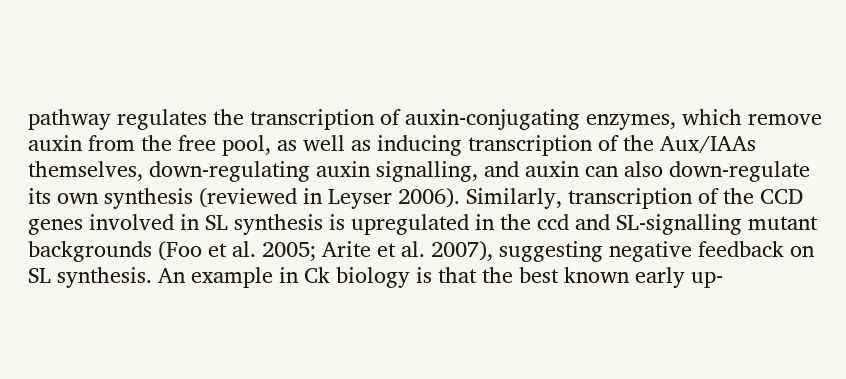pathway regulates the transcription of auxin-conjugating enzymes, which remove auxin from the free pool, as well as inducing transcription of the Aux/IAAs themselves, down-regulating auxin signalling, and auxin can also down-regulate its own synthesis (reviewed in Leyser 2006). Similarly, transcription of the CCD genes involved in SL synthesis is upregulated in the ccd and SL-signalling mutant backgrounds (Foo et al. 2005; Arite et al. 2007), suggesting negative feedback on SL synthesis. An example in Ck biology is that the best known early up-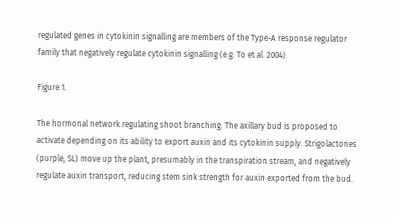regulated genes in cytokinin signalling are members of the Type-A response regulator family that negatively regulate cytokinin signalling (e.g. To et al. 2004).

Figure 1.

The hormonal network regulating shoot branching. The axillary bud is proposed to activate depending on its ability to export auxin and its cytokinin supply. Strigolactones (purple, SL) move up the plant, presumably in the transpiration stream, and negatively regulate auxin transport, reducing stem sink strength for auxin exported from the bud.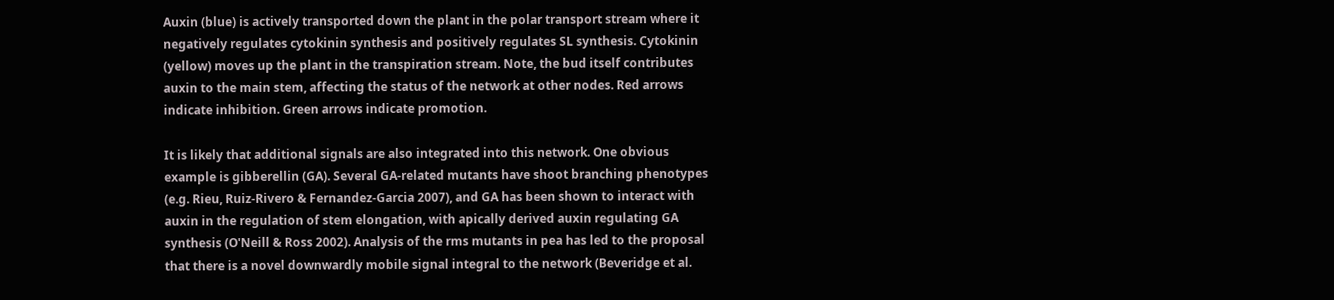Auxin (blue) is actively transported down the plant in the polar transport stream where it negatively regulates cytokinin synthesis and positively regulates SL synthesis. Cytokinin (yellow) moves up the plant in the transpiration stream. Note, the bud itself contributes auxin to the main stem, affecting the status of the network at other nodes. Red arrows indicate inhibition. Green arrows indicate promotion.

It is likely that additional signals are also integrated into this network. One obvious example is gibberellin (GA). Several GA-related mutants have shoot branching phenotypes (e.g. Rieu, Ruiz-Rivero & Fernandez-Garcia 2007), and GA has been shown to interact with auxin in the regulation of stem elongation, with apically derived auxin regulating GA synthesis (O'Neill & Ross 2002). Analysis of the rms mutants in pea has led to the proposal that there is a novel downwardly mobile signal integral to the network (Beveridge et al.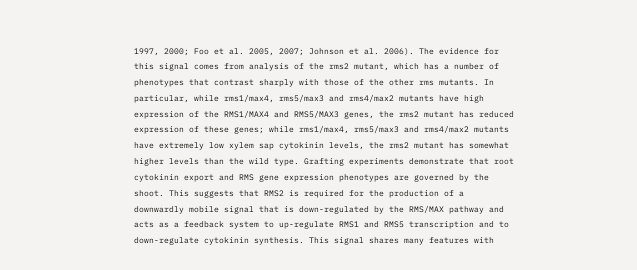1997, 2000; Foo et al. 2005, 2007; Johnson et al. 2006). The evidence for this signal comes from analysis of the rms2 mutant, which has a number of phenotypes that contrast sharply with those of the other rms mutants. In particular, while rms1/max4, rms5/max3 and rms4/max2 mutants have high expression of the RMS1/MAX4 and RMS5/MAX3 genes, the rms2 mutant has reduced expression of these genes; while rms1/max4, rms5/max3 and rms4/max2 mutants have extremely low xylem sap cytokinin levels, the rms2 mutant has somewhat higher levels than the wild type. Grafting experiments demonstrate that root cytokinin export and RMS gene expression phenotypes are governed by the shoot. This suggests that RMS2 is required for the production of a downwardly mobile signal that is down-regulated by the RMS/MAX pathway and acts as a feedback system to up-regulate RMS1 and RMS5 transcription and to down-regulate cytokinin synthesis. This signal shares many features with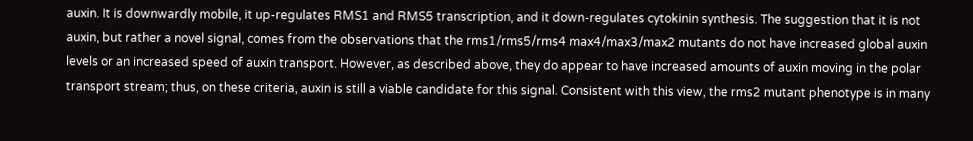auxin. It is downwardly mobile, it up-regulates RMS1 and RMS5 transcription, and it down-regulates cytokinin synthesis. The suggestion that it is not auxin, but rather a novel signal, comes from the observations that the rms1/rms5/rms4 max4/max3/max2 mutants do not have increased global auxin levels or an increased speed of auxin transport. However, as described above, they do appear to have increased amounts of auxin moving in the polar transport stream; thus, on these criteria, auxin is still a viable candidate for this signal. Consistent with this view, the rms2 mutant phenotype is in many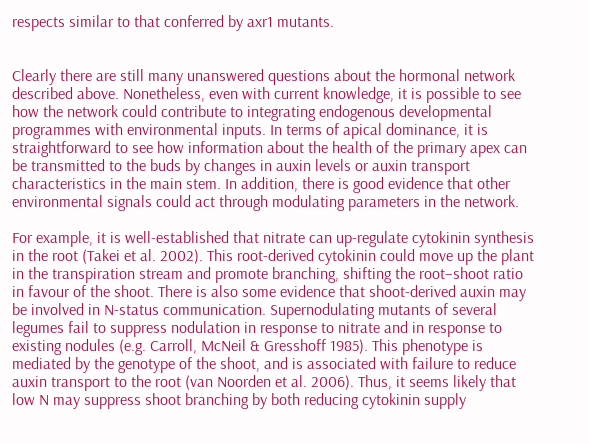respects similar to that conferred by axr1 mutants.


Clearly there are still many unanswered questions about the hormonal network described above. Nonetheless, even with current knowledge, it is possible to see how the network could contribute to integrating endogenous developmental programmes with environmental inputs. In terms of apical dominance, it is straightforward to see how information about the health of the primary apex can be transmitted to the buds by changes in auxin levels or auxin transport characteristics in the main stem. In addition, there is good evidence that other environmental signals could act through modulating parameters in the network.

For example, it is well-established that nitrate can up-regulate cytokinin synthesis in the root (Takei et al. 2002). This root-derived cytokinin could move up the plant in the transpiration stream and promote branching, shifting the root–shoot ratio in favour of the shoot. There is also some evidence that shoot-derived auxin may be involved in N-status communication. Supernodulating mutants of several legumes fail to suppress nodulation in response to nitrate and in response to existing nodules (e.g. Carroll, McNeil & Gresshoff 1985). This phenotype is mediated by the genotype of the shoot, and is associated with failure to reduce auxin transport to the root (van Noorden et al. 2006). Thus, it seems likely that low N may suppress shoot branching by both reducing cytokinin supply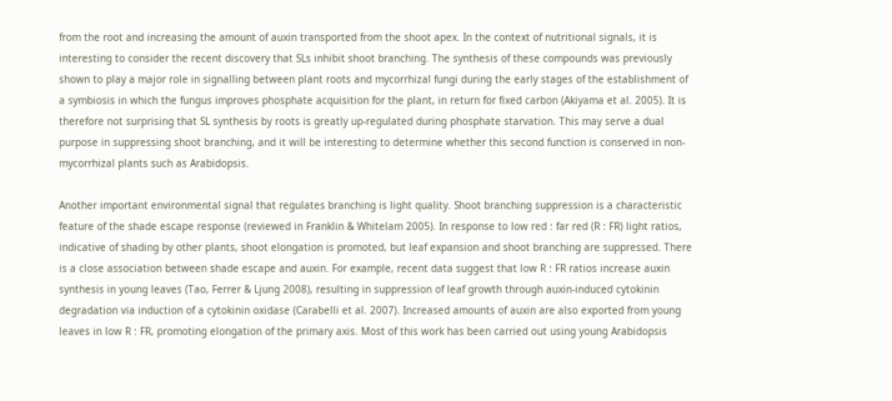from the root and increasing the amount of auxin transported from the shoot apex. In the context of nutritional signals, it is interesting to consider the recent discovery that SLs inhibit shoot branching. The synthesis of these compounds was previously shown to play a major role in signalling between plant roots and mycorrhizal fungi during the early stages of the establishment of a symbiosis in which the fungus improves phosphate acquisition for the plant, in return for fixed carbon (Akiyama et al. 2005). It is therefore not surprising that SL synthesis by roots is greatly up-regulated during phosphate starvation. This may serve a dual purpose in suppressing shoot branching, and it will be interesting to determine whether this second function is conserved in non-mycorrhizal plants such as Arabidopsis.

Another important environmental signal that regulates branching is light quality. Shoot branching suppression is a characteristic feature of the shade escape response (reviewed in Franklin & Whitelam 2005). In response to low red : far red (R : FR) light ratios, indicative of shading by other plants, shoot elongation is promoted, but leaf expansion and shoot branching are suppressed. There is a close association between shade escape and auxin. For example, recent data suggest that low R : FR ratios increase auxin synthesis in young leaves (Tao, Ferrer & Ljung 2008), resulting in suppression of leaf growth through auxin-induced cytokinin degradation via induction of a cytokinin oxidase (Carabelli et al. 2007). Increased amounts of auxin are also exported from young leaves in low R : FR, promoting elongation of the primary axis. Most of this work has been carried out using young Arabidopsis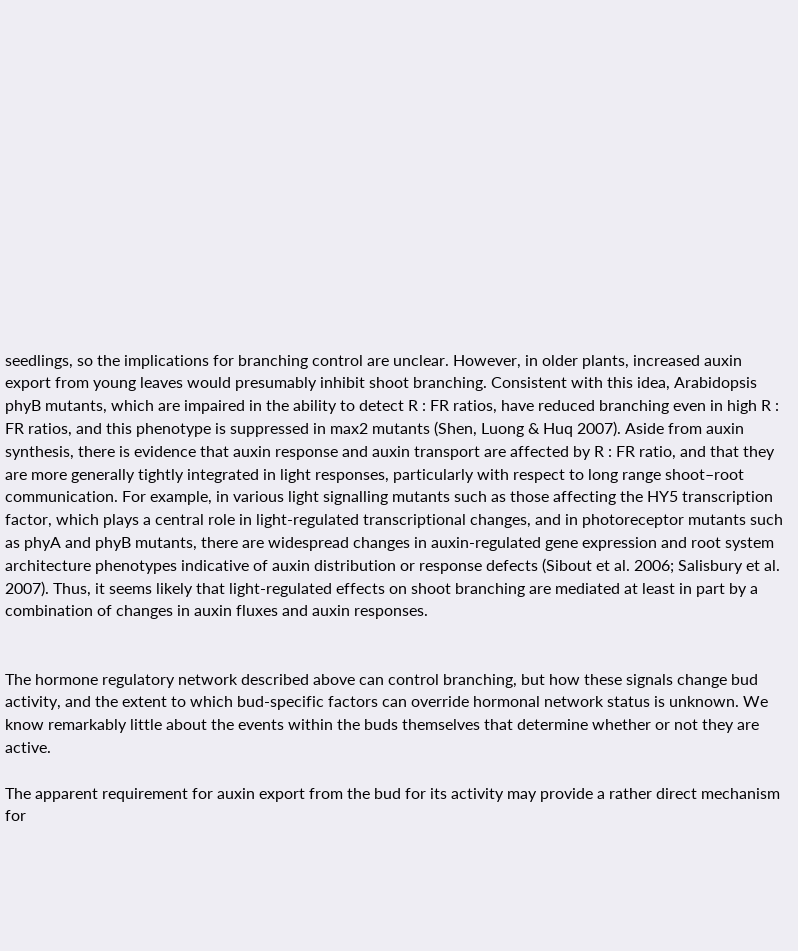seedlings, so the implications for branching control are unclear. However, in older plants, increased auxin export from young leaves would presumably inhibit shoot branching. Consistent with this idea, Arabidopsis phyB mutants, which are impaired in the ability to detect R : FR ratios, have reduced branching even in high R : FR ratios, and this phenotype is suppressed in max2 mutants (Shen, Luong & Huq 2007). Aside from auxin synthesis, there is evidence that auxin response and auxin transport are affected by R : FR ratio, and that they are more generally tightly integrated in light responses, particularly with respect to long range shoot–root communication. For example, in various light signalling mutants such as those affecting the HY5 transcription factor, which plays a central role in light-regulated transcriptional changes, and in photoreceptor mutants such as phyA and phyB mutants, there are widespread changes in auxin-regulated gene expression and root system architecture phenotypes indicative of auxin distribution or response defects (Sibout et al. 2006; Salisbury et al. 2007). Thus, it seems likely that light-regulated effects on shoot branching are mediated at least in part by a combination of changes in auxin fluxes and auxin responses.


The hormone regulatory network described above can control branching, but how these signals change bud activity, and the extent to which bud-specific factors can override hormonal network status is unknown. We know remarkably little about the events within the buds themselves that determine whether or not they are active.

The apparent requirement for auxin export from the bud for its activity may provide a rather direct mechanism for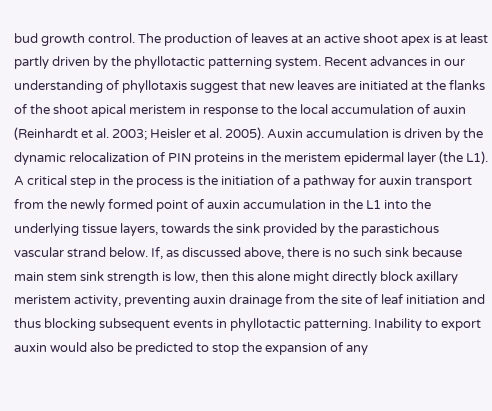bud growth control. The production of leaves at an active shoot apex is at least partly driven by the phyllotactic patterning system. Recent advances in our understanding of phyllotaxis suggest that new leaves are initiated at the flanks of the shoot apical meristem in response to the local accumulation of auxin (Reinhardt et al. 2003; Heisler et al. 2005). Auxin accumulation is driven by the dynamic relocalization of PIN proteins in the meristem epidermal layer (the L1). A critical step in the process is the initiation of a pathway for auxin transport from the newly formed point of auxin accumulation in the L1 into the underlying tissue layers, towards the sink provided by the parastichous vascular strand below. If, as discussed above, there is no such sink because main stem sink strength is low, then this alone might directly block axillary meristem activity, preventing auxin drainage from the site of leaf initiation and thus blocking subsequent events in phyllotactic patterning. Inability to export auxin would also be predicted to stop the expansion of any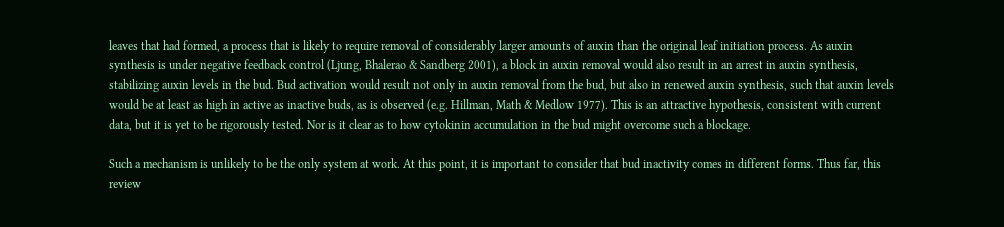leaves that had formed, a process that is likely to require removal of considerably larger amounts of auxin than the original leaf initiation process. As auxin synthesis is under negative feedback control (Ljung, Bhalerao & Sandberg 2001), a block in auxin removal would also result in an arrest in auxin synthesis, stabilizing auxin levels in the bud. Bud activation would result not only in auxin removal from the bud, but also in renewed auxin synthesis, such that auxin levels would be at least as high in active as inactive buds, as is observed (e.g. Hillman, Math & Medlow 1977). This is an attractive hypothesis, consistent with current data, but it is yet to be rigorously tested. Nor is it clear as to how cytokinin accumulation in the bud might overcome such a blockage.

Such a mechanism is unlikely to be the only system at work. At this point, it is important to consider that bud inactivity comes in different forms. Thus far, this review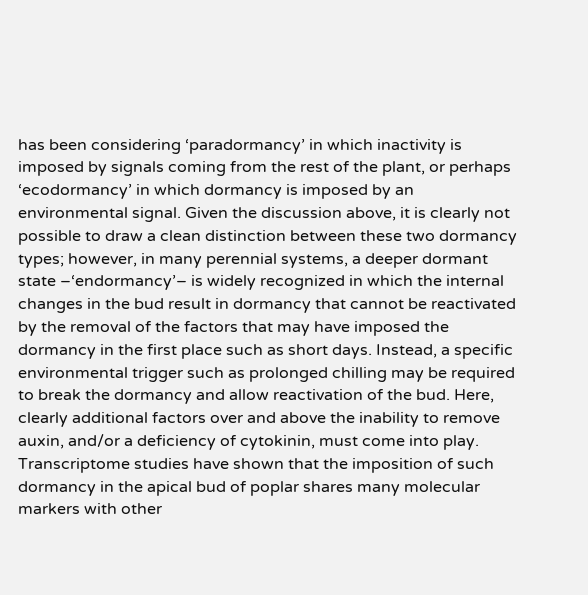has been considering ‘paradormancy’ in which inactivity is imposed by signals coming from the rest of the plant, or perhaps ‘ecodormancy’ in which dormancy is imposed by an environmental signal. Given the discussion above, it is clearly not possible to draw a clean distinction between these two dormancy types; however, in many perennial systems, a deeper dormant state –‘endormancy’– is widely recognized in which the internal changes in the bud result in dormancy that cannot be reactivated by the removal of the factors that may have imposed the dormancy in the first place such as short days. Instead, a specific environmental trigger such as prolonged chilling may be required to break the dormancy and allow reactivation of the bud. Here, clearly additional factors over and above the inability to remove auxin, and/or a deficiency of cytokinin, must come into play. Transcriptome studies have shown that the imposition of such dormancy in the apical bud of poplar shares many molecular markers with other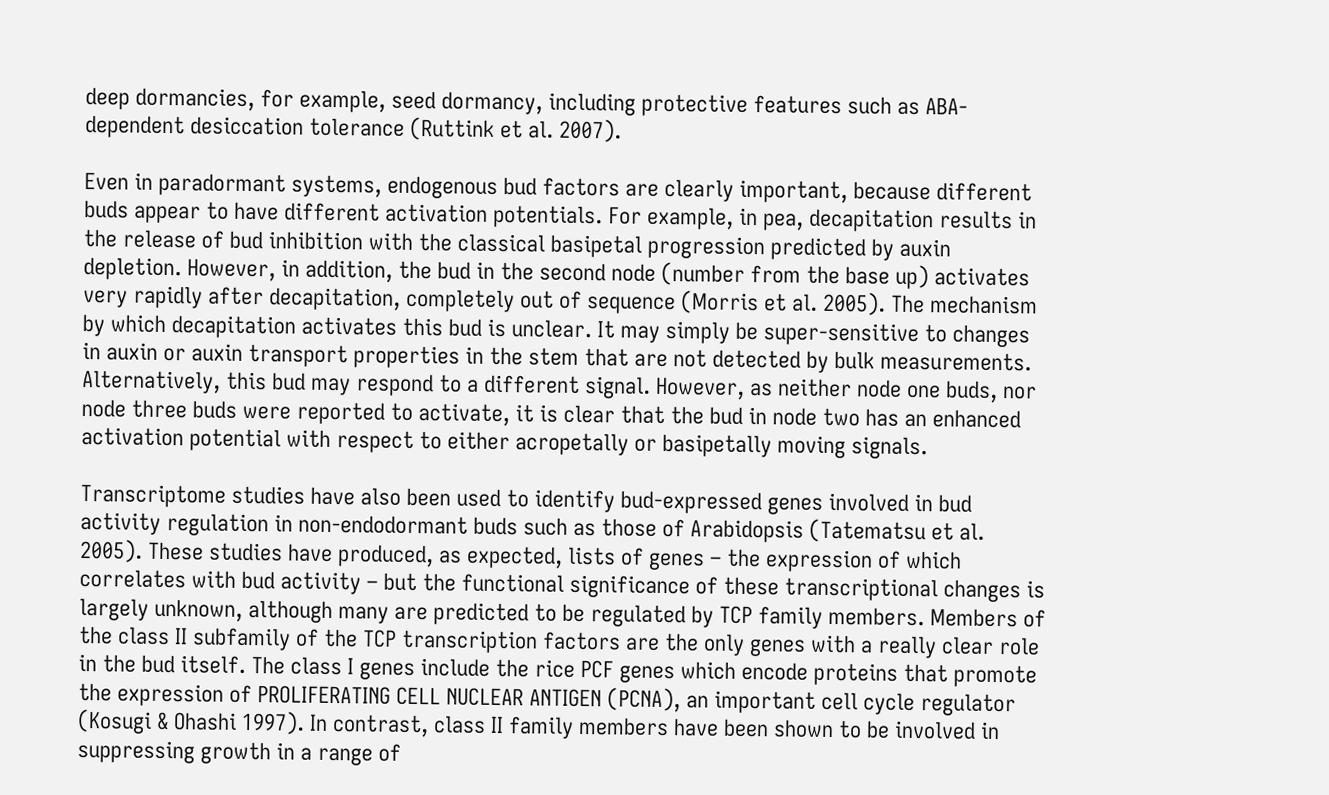deep dormancies, for example, seed dormancy, including protective features such as ABA-dependent desiccation tolerance (Ruttink et al. 2007).

Even in paradormant systems, endogenous bud factors are clearly important, because different buds appear to have different activation potentials. For example, in pea, decapitation results in the release of bud inhibition with the classical basipetal progression predicted by auxin depletion. However, in addition, the bud in the second node (number from the base up) activates very rapidly after decapitation, completely out of sequence (Morris et al. 2005). The mechanism by which decapitation activates this bud is unclear. It may simply be super-sensitive to changes in auxin or auxin transport properties in the stem that are not detected by bulk measurements. Alternatively, this bud may respond to a different signal. However, as neither node one buds, nor node three buds were reported to activate, it is clear that the bud in node two has an enhanced activation potential with respect to either acropetally or basipetally moving signals.

Transcriptome studies have also been used to identify bud-expressed genes involved in bud activity regulation in non-endodormant buds such as those of Arabidopsis (Tatematsu et al. 2005). These studies have produced, as expected, lists of genes – the expression of which correlates with bud activity – but the functional significance of these transcriptional changes is largely unknown, although many are predicted to be regulated by TCP family members. Members of the class II subfamily of the TCP transcription factors are the only genes with a really clear role in the bud itself. The class I genes include the rice PCF genes which encode proteins that promote the expression of PROLIFERATING CELL NUCLEAR ANTIGEN (PCNA), an important cell cycle regulator (Kosugi & Ohashi 1997). In contrast, class II family members have been shown to be involved in suppressing growth in a range of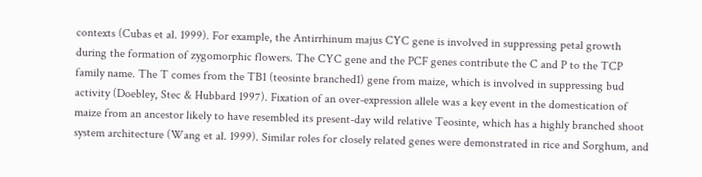contexts (Cubas et al. 1999). For example, the Antirrhinum majus CYC gene is involved in suppressing petal growth during the formation of zygomorphic flowers. The CYC gene and the PCF genes contribute the C and P to the TCP family name. The T comes from the TB1 (teosinte branched1) gene from maize, which is involved in suppressing bud activity (Doebley, Stec & Hubbard 1997). Fixation of an over-expression allele was a key event in the domestication of maize from an ancestor likely to have resembled its present-day wild relative Teosinte, which has a highly branched shoot system architecture (Wang et al. 1999). Similar roles for closely related genes were demonstrated in rice and Sorghum, and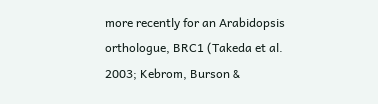more recently for an Arabidopsis orthologue, BRC1 (Takeda et al. 2003; Kebrom, Burson &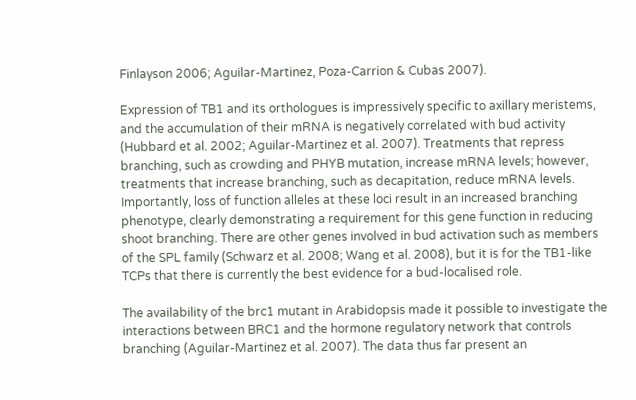Finlayson 2006; Aguilar-Martinez, Poza-Carrion & Cubas 2007).

Expression of TB1 and its orthologues is impressively specific to axillary meristems, and the accumulation of their mRNA is negatively correlated with bud activity (Hubbard et al. 2002; Aguilar-Martinez et al. 2007). Treatments that repress branching, such as crowding and PHYB mutation, increase mRNA levels; however, treatments that increase branching, such as decapitation, reduce mRNA levels. Importantly, loss of function alleles at these loci result in an increased branching phenotype, clearly demonstrating a requirement for this gene function in reducing shoot branching. There are other genes involved in bud activation such as members of the SPL family (Schwarz et al. 2008; Wang et al. 2008), but it is for the TB1-like TCPs that there is currently the best evidence for a bud-localised role.

The availability of the brc1 mutant in Arabidopsis made it possible to investigate the interactions between BRC1 and the hormone regulatory network that controls branching (Aguilar-Martinez et al. 2007). The data thus far present an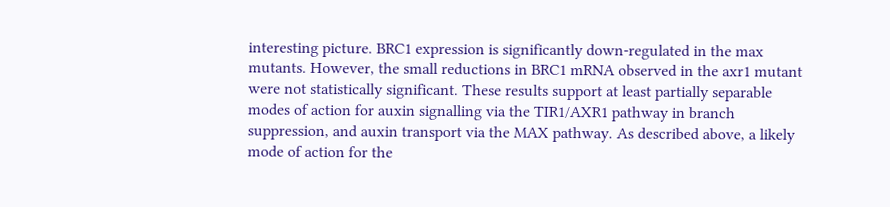interesting picture. BRC1 expression is significantly down-regulated in the max mutants. However, the small reductions in BRC1 mRNA observed in the axr1 mutant were not statistically significant. These results support at least partially separable modes of action for auxin signalling via the TIR1/AXR1 pathway in branch suppression, and auxin transport via the MAX pathway. As described above, a likely mode of action for the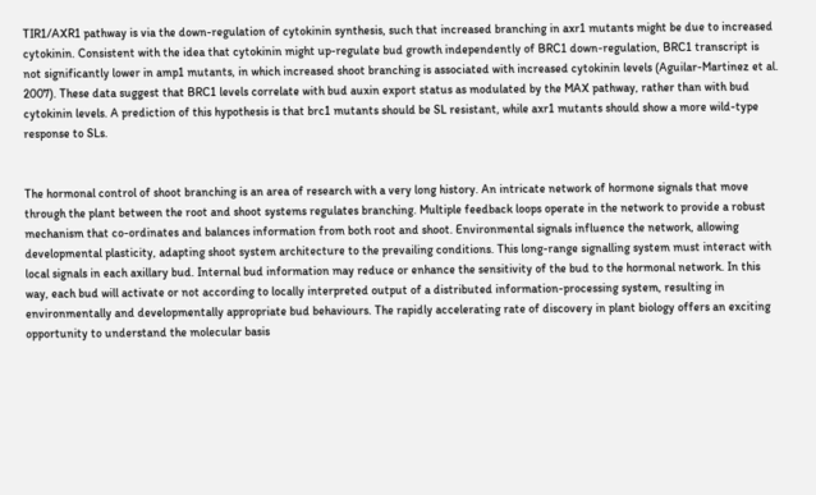TIR1/AXR1 pathway is via the down-regulation of cytokinin synthesis, such that increased branching in axr1 mutants might be due to increased cytokinin. Consistent with the idea that cytokinin might up-regulate bud growth independently of BRC1 down-regulation, BRC1 transcript is not significantly lower in amp1 mutants, in which increased shoot branching is associated with increased cytokinin levels (Aguilar-Martinez et al. 2007). These data suggest that BRC1 levels correlate with bud auxin export status as modulated by the MAX pathway, rather than with bud cytokinin levels. A prediction of this hypothesis is that brc1 mutants should be SL resistant, while axr1 mutants should show a more wild-type response to SLs.


The hormonal control of shoot branching is an area of research with a very long history. An intricate network of hormone signals that move through the plant between the root and shoot systems regulates branching. Multiple feedback loops operate in the network to provide a robust mechanism that co-ordinates and balances information from both root and shoot. Environmental signals influence the network, allowing developmental plasticity, adapting shoot system architecture to the prevailing conditions. This long-range signalling system must interact with local signals in each axillary bud. Internal bud information may reduce or enhance the sensitivity of the bud to the hormonal network. In this way, each bud will activate or not according to locally interpreted output of a distributed information-processing system, resulting in environmentally and developmentally appropriate bud behaviours. The rapidly accelerating rate of discovery in plant biology offers an exciting opportunity to understand the molecular basis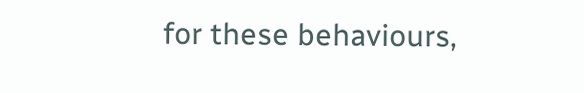for these behaviours,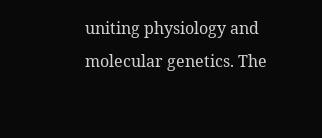uniting physiology and molecular genetics. The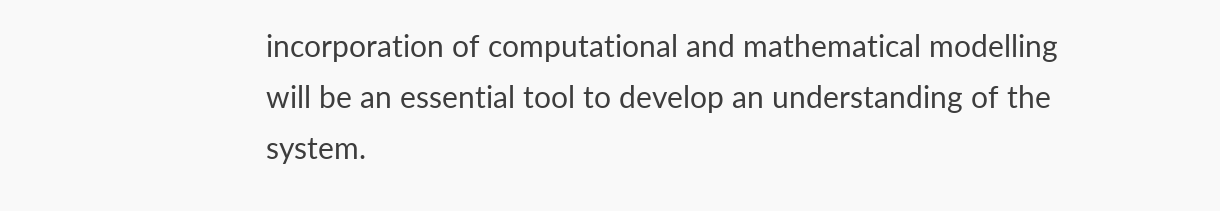incorporation of computational and mathematical modelling will be an essential tool to develop an understanding of the system.